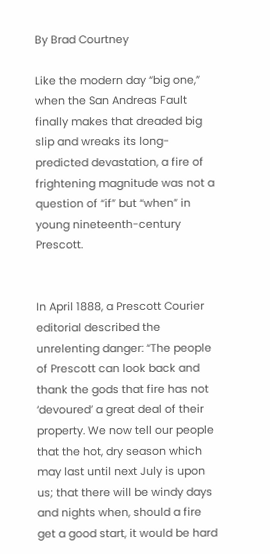By Brad Courtney

Like the modern day “big one,” when the San Andreas Fault finally makes that dreaded big slip and wreaks its long-predicted devastation, a fire of frightening magnitude was not a question of “if” but “when” in young nineteenth-century Prescott.


In April 1888, a Prescott Courier editorial described the unrelenting danger: “The people of Prescott can look back and thank the gods that fire has not ‘devoured’ a great deal of their property. We now tell our people that the hot, dry season which may last until next July is upon us; that there will be windy days and nights when, should a fire get a good start, it would be hard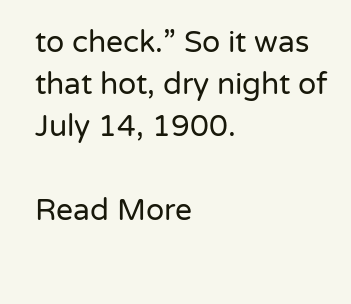to check.” So it was that hot, dry night of July 14, 1900.

Read More